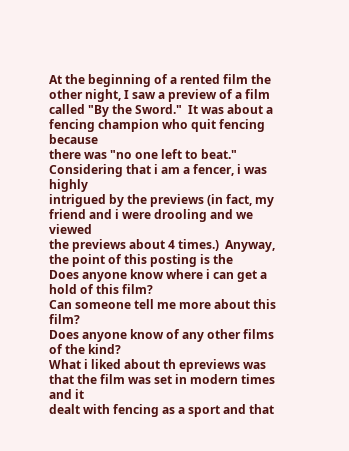At the beginning of a rented film the other night, I saw a preview of a film
called "By the Sword."  It was about a fencing champion who quit fencing because
there was "no one left to beat."  Considering that i am a fencer, i was highly
intrigued by the previews (in fact, my friend and i were drooling and we viewed
the previews about 4 times.)  Anyway, the point of this posting is the
Does anyone know where i can get a hold of this film?
Can someone tell me more about this film?
Does anyone know of any other films of the kind?
What i liked about th epreviews was that the film was set in modern times and it
dealt with fencing as a sport and that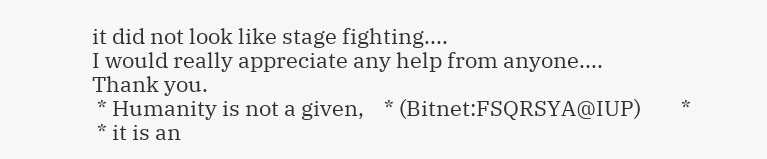it did not look like stage fighting....
I would really appreciate any help from anyone....
Thank you.
 * Humanity is not a given,    * (Bitnet:FSQRSYA@IUP)        *
 * it is an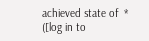achieved state of  * ([log in to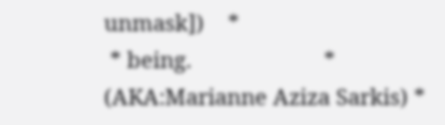unmask])    *
 * being.                      * (AKA:Marianne Aziza Sarkis) *